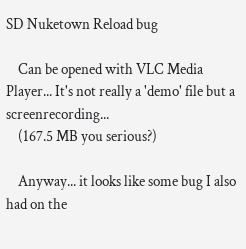SD Nuketown Reload bug

    Can be opened with VLC Media Player... It's not really a 'demo' file but a screenrecording...
    (167.5 MB you serious?)

    Anyway... it looks like some bug I also had on the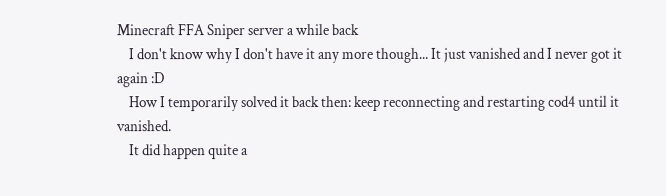Minecraft FFA Sniper server a while back
    I don't know why I don't have it any more though... It just vanished and I never got it again :D
    How I temporarily solved it back then: keep reconnecting and restarting cod4 until it vanished.
    It did happen quite a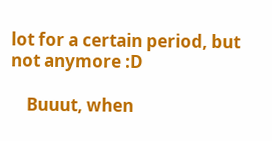lot for a certain period, but not anymore :D

    Buuut, when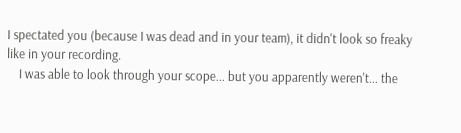I spectated you (because I was dead and in your team), it didn't look so freaky like in your recording.
    I was able to look through your scope... but you apparently weren't... the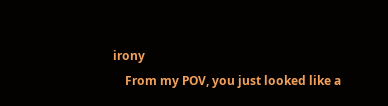irony
    From my POV, you just looked like a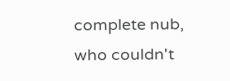complete nub, who couldn't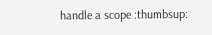handle a scope :thumbsup: